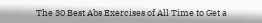The 30 Best Abs Exercises of All Time to Get a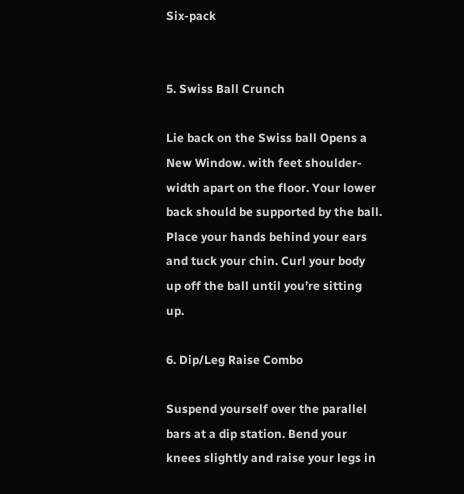Six-pack


5. Swiss Ball Crunch

Lie back on the Swiss ball Opens a New Window. with feet shoulder-width apart on the floor. Your lower back should be supported by the ball. Place your hands behind your ears and tuck your chin. Curl your body up off the ball until you’re sitting up.

6. Dip/Leg Raise Combo

Suspend yourself over the parallel bars at a dip station. Bend your knees slightly and raise your legs in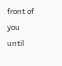front of you until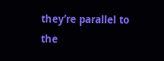they’re parallel to the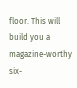floor. This will build you a magazine-worthy six-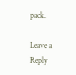pack.

Leave a Reply